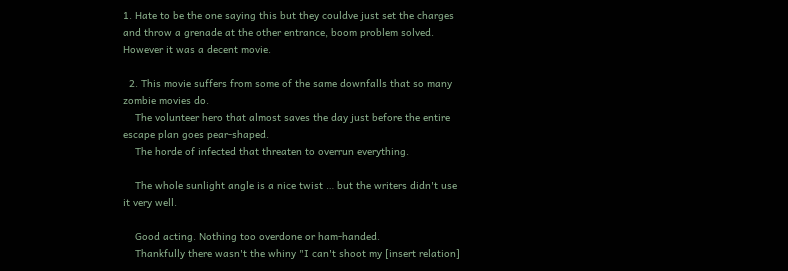1. Hate to be the one saying this but they couldve just set the charges and throw a grenade at the other entrance, boom problem solved. However it was a decent movie.

  2. This movie suffers from some of the same downfalls that so many zombie movies do.
    The volunteer hero that almost saves the day just before the entire escape plan goes pear-shaped.
    The horde of infected that threaten to overrun everything.

    The whole sunlight angle is a nice twist … but the writers didn't use it very well.

    Good acting. Nothing too overdone or ham-handed.
    Thankfully there wasn't the whiny "I can't shoot my [insert relation]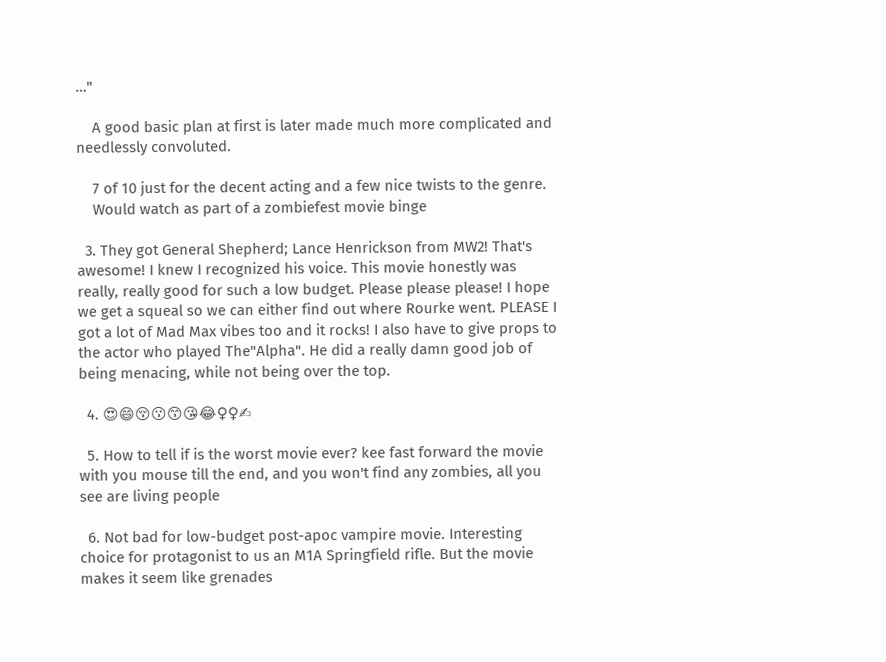…"

    A good basic plan at first is later made much more complicated and needlessly convoluted.

    7 of 10 just for the decent acting and a few nice twists to the genre.
    Would watch as part of a zombiefest movie binge

  3. They got General Shepherd; Lance Henrickson from MW2! That's awesome! I knew I recognized his voice. This movie honestly was really, really good for such a low budget. Please please please! I hope we get a squeal so we can either find out where Rourke went. PLEASE I got a lot of Mad Max vibes too and it rocks! I also have to give props to the actor who played The"Alpha". He did a really damn good job of being menacing, while not being over the top.

  4. 😍😄😚😗😙😘😂♀♀✍

  5. How to tell if is the worst movie ever? kee fast forward the movie with you mouse till the end, and you won't find any zombies, all you see are living people

  6. Not bad for low-budget post-apoc vampire movie. Interesting choice for protagonist to us an M1A Springfield rifle. But the movie makes it seem like grenades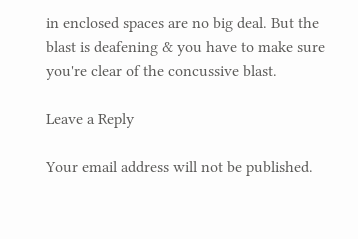in enclosed spaces are no big deal. But the blast is deafening & you have to make sure you're clear of the concussive blast.

Leave a Reply

Your email address will not be published.